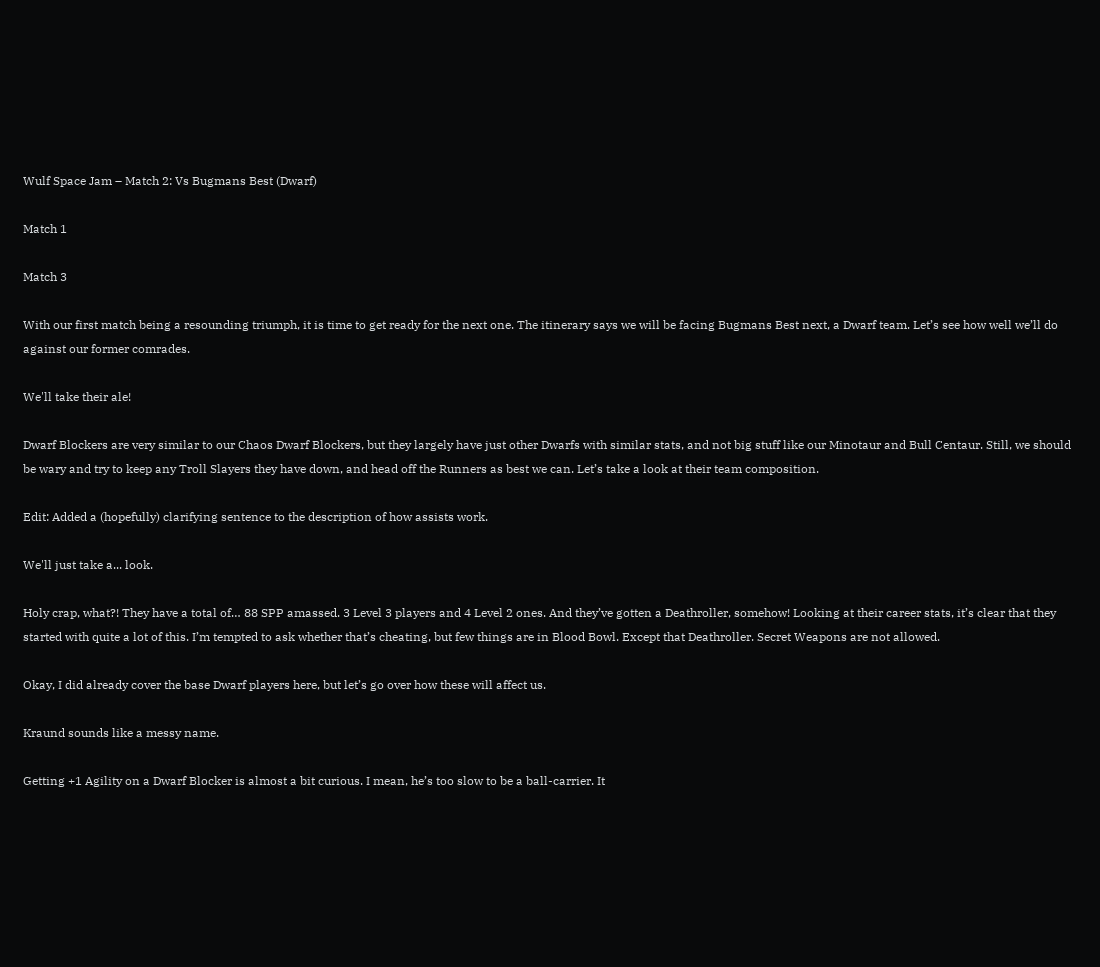Wulf Space Jam – Match 2: Vs Bugmans Best (Dwarf)

Match 1

Match 3

With our first match being a resounding triumph, it is time to get ready for the next one. The itinerary says we will be facing Bugmans Best next, a Dwarf team. Let’s see how well we’ll do against our former comrades.

We'll take their ale!

Dwarf Blockers are very similar to our Chaos Dwarf Blockers, but they largely have just other Dwarfs with similar stats, and not big stuff like our Minotaur and Bull Centaur. Still, we should be wary and try to keep any Troll Slayers they have down, and head off the Runners as best we can. Let’s take a look at their team composition.

Edit: Added a (hopefully) clarifying sentence to the description of how assists work.

We'll just take a... look.

Holy crap, what?! They have a total of… 88 SPP amassed. 3 Level 3 players and 4 Level 2 ones. And they’ve gotten a Deathroller, somehow! Looking at their career stats, it’s clear that they started with quite a lot of this. I’m tempted to ask whether that’s cheating, but few things are in Blood Bowl. Except that Deathroller. Secret Weapons are not allowed.

Okay, I did already cover the base Dwarf players here, but let’s go over how these will affect us.

Kraund sounds like a messy name.

Getting +1 Agility on a Dwarf Blocker is almost a bit curious. I mean, he’s too slow to be a ball-carrier. It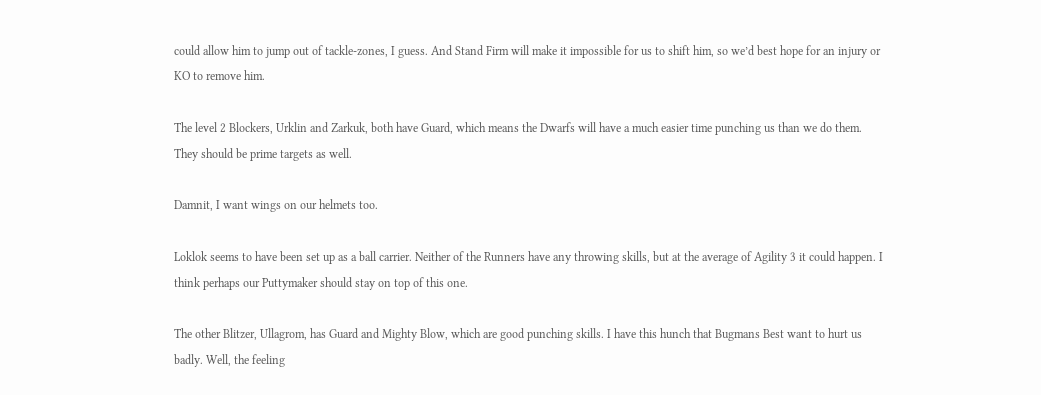could allow him to jump out of tackle-zones, I guess. And Stand Firm will make it impossible for us to shift him, so we’d best hope for an injury or KO to remove him.

The level 2 Blockers, Urklin and Zarkuk, both have Guard, which means the Dwarfs will have a much easier time punching us than we do them. They should be prime targets as well.

Damnit, I want wings on our helmets too.

Loklok seems to have been set up as a ball carrier. Neither of the Runners have any throwing skills, but at the average of Agility 3 it could happen. I think perhaps our Puttymaker should stay on top of this one.

The other Blitzer, Ullagrom, has Guard and Mighty Blow, which are good punching skills. I have this hunch that Bugmans Best want to hurt us badly. Well, the feeling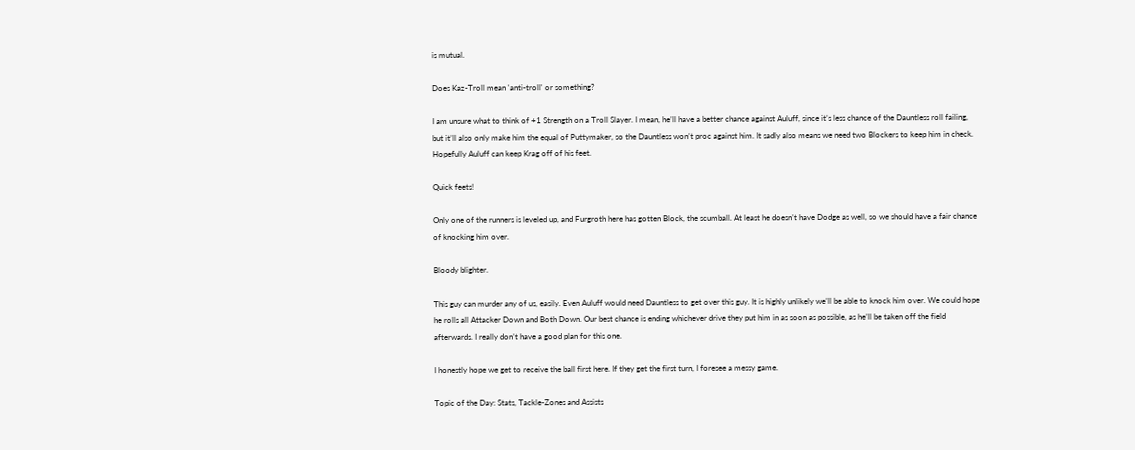is mutual.

Does Kaz-Troll mean 'anti-troll' or something?

I am unsure what to think of +1 Strength on a Troll Slayer. I mean, he’ll have a better chance against Auluff, since it’s less chance of the Dauntless roll failing, but it’ll also only make him the equal of Puttymaker, so the Dauntless won’t proc against him. It sadly also means we need two Blockers to keep him in check. Hopefully Auluff can keep Krag off of his feet.

Quick feets!

Only one of the runners is leveled up, and Furgroth here has gotten Block, the scumball. At least he doesn’t have Dodge as well, so we should have a fair chance of knocking him over.

Bloody blighter.

This guy can murder any of us, easily. Even Auluff would need Dauntless to get over this guy. It is highly unlikely we’ll be able to knock him over. We could hope he rolls all Attacker Down and Both Down. Our best chance is ending whichever drive they put him in as soon as possible, as he’ll be taken off the field afterwards. I really don’t have a good plan for this one.

I honestly hope we get to receive the ball first here. If they get the first turn, I foresee a messy game.

Topic of the Day: Stats, Tackle-Zones and Assists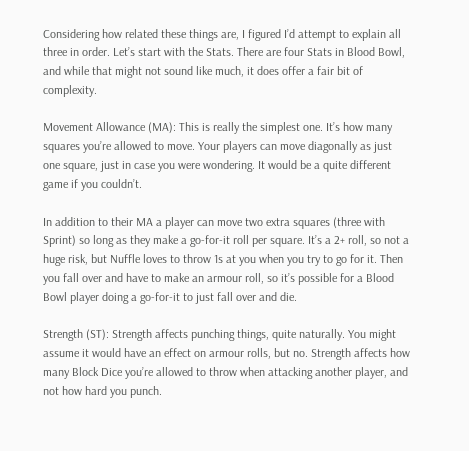Considering how related these things are, I figured I’d attempt to explain all three in order. Let’s start with the Stats. There are four Stats in Blood Bowl, and while that might not sound like much, it does offer a fair bit of complexity.

Movement Allowance (MA): This is really the simplest one. It’s how many squares you’re allowed to move. Your players can move diagonally as just one square, just in case you were wondering. It would be a quite different game if you couldn’t.

In addition to their MA a player can move two extra squares (three with Sprint) so long as they make a go-for-it roll per square. It’s a 2+ roll, so not a huge risk, but Nuffle loves to throw 1s at you when you try to go for it. Then you fall over and have to make an armour roll, so it’s possible for a Blood Bowl player doing a go-for-it to just fall over and die.

Strength (ST): Strength affects punching things, quite naturally. You might assume it would have an effect on armour rolls, but no. Strength affects how many Block Dice you’re allowed to throw when attacking another player, and not how hard you punch.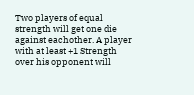Two players of equal strength will get one die against eachother. A player with at least +1 Strength over his opponent will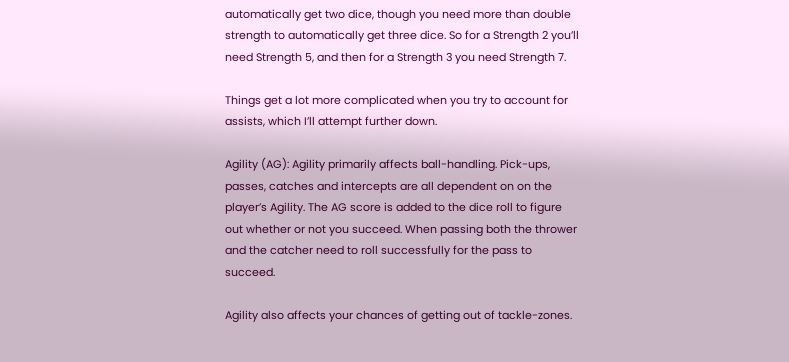automatically get two dice, though you need more than double strength to automatically get three dice. So for a Strength 2 you’ll need Strength 5, and then for a Strength 3 you need Strength 7.

Things get a lot more complicated when you try to account for assists, which I’ll attempt further down.

Agility (AG): Agility primarily affects ball-handling. Pick-ups, passes, catches and intercepts are all dependent on on the player’s Agility. The AG score is added to the dice roll to figure out whether or not you succeed. When passing both the thrower and the catcher need to roll successfully for the pass to succeed.

Agility also affects your chances of getting out of tackle-zones.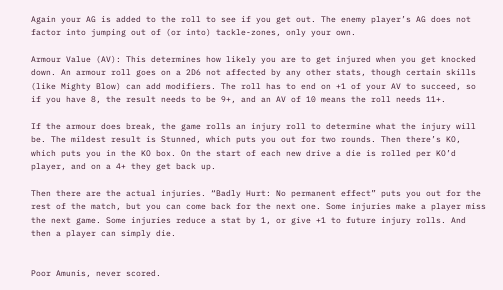Again your AG is added to the roll to see if you get out. The enemy player’s AG does not factor into jumping out of (or into) tackle-zones, only your own.

Armour Value (AV): This determines how likely you are to get injured when you get knocked down. An armour roll goes on a 2D6 not affected by any other stats, though certain skills (like Mighty Blow) can add modifiers. The roll has to end on +1 of your AV to succeed, so if you have 8, the result needs to be 9+, and an AV of 10 means the roll needs 11+.

If the armour does break, the game rolls an injury roll to determine what the injury will be. The mildest result is Stunned, which puts you out for two rounds. Then there’s KO, which puts you in the KO box. On the start of each new drive a die is rolled per KO’d player, and on a 4+ they get back up.

Then there are the actual injuries. “Badly Hurt: No permanent effect” puts you out for the rest of the match, but you can come back for the next one. Some injuries make a player miss the next game. Some injuries reduce a stat by 1, or give +1 to future injury rolls. And then a player can simply die.


Poor Amunis, never scored.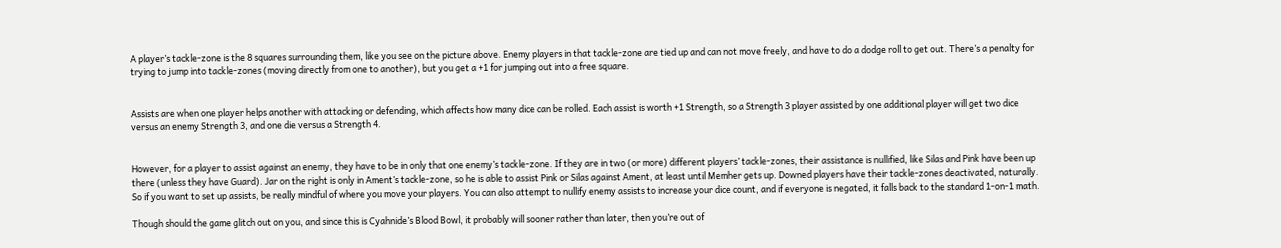A player’s tackle-zone is the 8 squares surrounding them, like you see on the picture above. Enemy players in that tackle-zone are tied up and can not move freely, and have to do a dodge roll to get out. There’s a penalty for trying to jump into tackle-zones (moving directly from one to another), but you get a +1 for jumping out into a free square.


Assists are when one player helps another with attacking or defending, which affects how many dice can be rolled. Each assist is worth +1 Strength, so a Strength 3 player assisted by one additional player will get two dice versus an enemy Strength 3, and one die versus a Strength 4.


However, for a player to assist against an enemy, they have to be in only that one enemy’s tackle-zone. If they are in two (or more) different players’ tackle-zones, their assistance is nullified, like Silas and Pink have been up there (unless they have Guard). Jar on the right is only in Ament’s tackle-zone, so he is able to assist Pink or Silas against Ament, at least until Memher gets up. Downed players have their tackle-zones deactivated, naturally. So if you want to set up assists, be really mindful of where you move your players. You can also attempt to nullify enemy assists to increase your dice count, and if everyone is negated, it falls back to the standard 1-on-1 math.

Though should the game glitch out on you, and since this is Cyahnide’s Blood Bowl, it probably will sooner rather than later, then you’re out of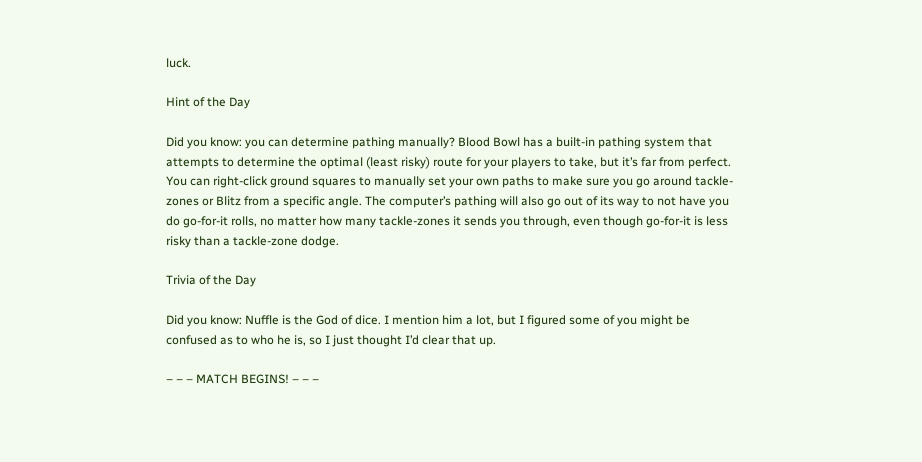luck.

Hint of the Day

Did you know: you can determine pathing manually? Blood Bowl has a built-in pathing system that attempts to determine the optimal (least risky) route for your players to take, but it’s far from perfect. You can right-click ground squares to manually set your own paths to make sure you go around tackle-zones or Blitz from a specific angle. The computer’s pathing will also go out of its way to not have you do go-for-it rolls, no matter how many tackle-zones it sends you through, even though go-for-it is less risky than a tackle-zone dodge.

Trivia of the Day

Did you know: Nuffle is the God of dice. I mention him a lot, but I figured some of you might be confused as to who he is, so I just thought I’d clear that up.

– – – MATCH BEGINS! – – –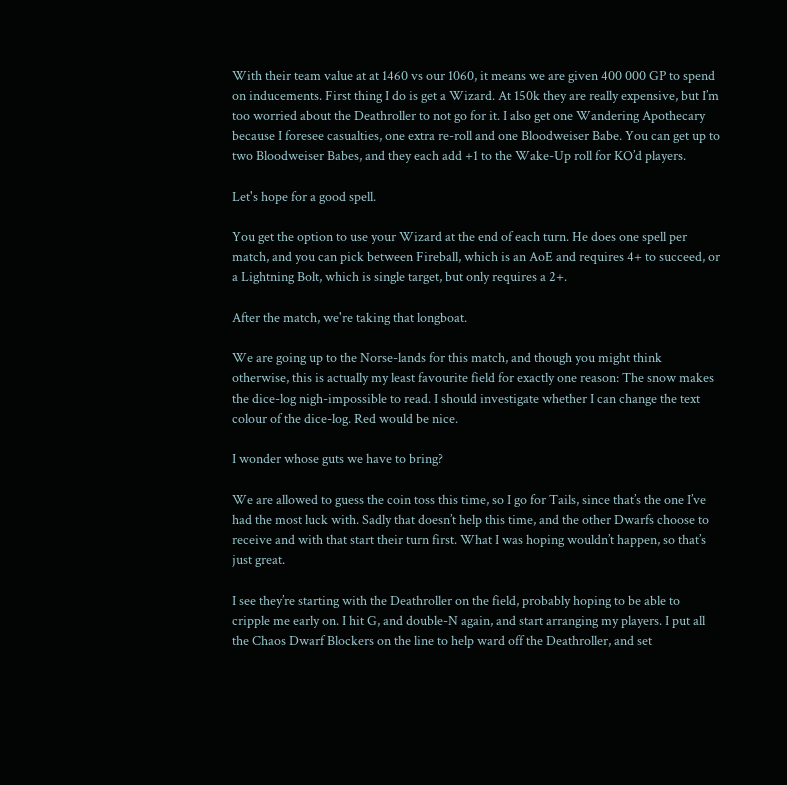With their team value at at 1460 vs our 1060, it means we are given 400 000 GP to spend on inducements. First thing I do is get a Wizard. At 150k they are really expensive, but I’m too worried about the Deathroller to not go for it. I also get one Wandering Apothecary because I foresee casualties, one extra re-roll and one Bloodweiser Babe. You can get up to two Bloodweiser Babes, and they each add +1 to the Wake-Up roll for KO’d players.

Let's hope for a good spell.

You get the option to use your Wizard at the end of each turn. He does one spell per match, and you can pick between Fireball, which is an AoE and requires 4+ to succeed, or a Lightning Bolt, which is single target, but only requires a 2+.

After the match, we're taking that longboat.

We are going up to the Norse-lands for this match, and though you might think otherwise, this is actually my least favourite field for exactly one reason: The snow makes the dice-log nigh-impossible to read. I should investigate whether I can change the text colour of the dice-log. Red would be nice.

I wonder whose guts we have to bring?

We are allowed to guess the coin toss this time, so I go for Tails, since that’s the one I’ve had the most luck with. Sadly that doesn’t help this time, and the other Dwarfs choose to receive and with that start their turn first. What I was hoping wouldn’t happen, so that’s just great.

I see they’re starting with the Deathroller on the field, probably hoping to be able to cripple me early on. I hit G, and double-N again, and start arranging my players. I put all the Chaos Dwarf Blockers on the line to help ward off the Deathroller, and set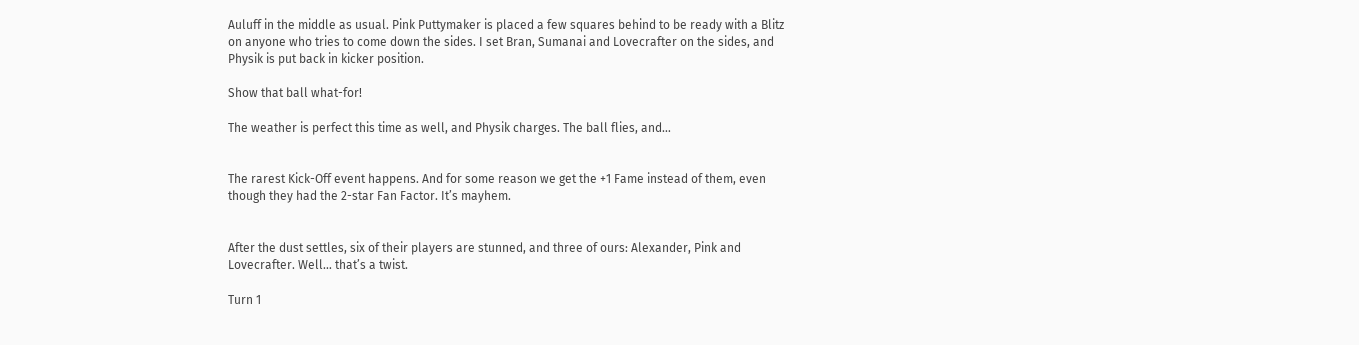Auluff in the middle as usual. Pink Puttymaker is placed a few squares behind to be ready with a Blitz on anyone who tries to come down the sides. I set Bran, Sumanai and Lovecrafter on the sides, and Physik is put back in kicker position.

Show that ball what-for!

The weather is perfect this time as well, and Physik charges. The ball flies, and…


The rarest Kick-Off event happens. And for some reason we get the +1 Fame instead of them, even though they had the 2-star Fan Factor. It’s mayhem.


After the dust settles, six of their players are stunned, and three of ours: Alexander, Pink and Lovecrafter. Well… that’s a twist.

Turn 1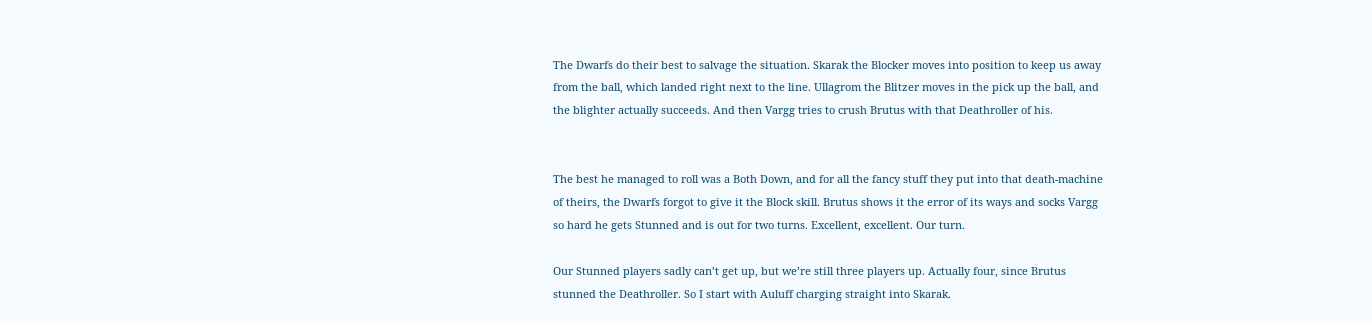The Dwarfs do their best to salvage the situation. Skarak the Blocker moves into position to keep us away from the ball, which landed right next to the line. Ullagrom the Blitzer moves in the pick up the ball, and the blighter actually succeeds. And then Vargg tries to crush Brutus with that Deathroller of his.


The best he managed to roll was a Both Down, and for all the fancy stuff they put into that death-machine of theirs, the Dwarfs forgot to give it the Block skill. Brutus shows it the error of its ways and socks Vargg so hard he gets Stunned and is out for two turns. Excellent, excellent. Our turn.

Our Stunned players sadly can’t get up, but we’re still three players up. Actually four, since Brutus stunned the Deathroller. So I start with Auluff charging straight into Skarak.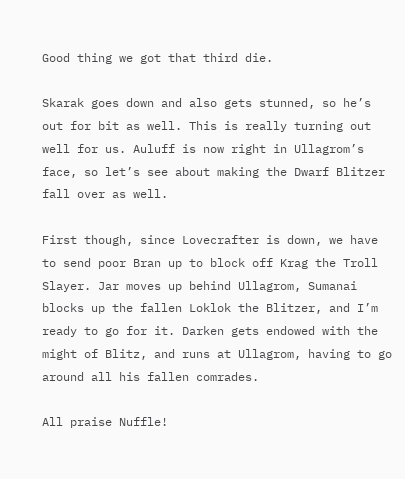Good thing we got that third die.

Skarak goes down and also gets stunned, so he’s out for bit as well. This is really turning out well for us. Auluff is now right in Ullagrom’s face, so let’s see about making the Dwarf Blitzer fall over as well.

First though, since Lovecrafter is down, we have to send poor Bran up to block off Krag the Troll Slayer. Jar moves up behind Ullagrom, Sumanai blocks up the fallen Loklok the Blitzer, and I’m ready to go for it. Darken gets endowed with the might of Blitz, and runs at Ullagrom, having to go around all his fallen comrades.

All praise Nuffle!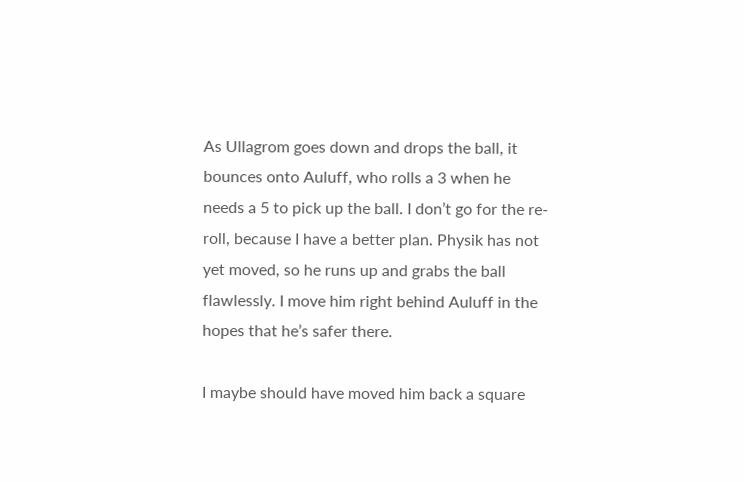As Ullagrom goes down and drops the ball, it bounces onto Auluff, who rolls a 3 when he needs a 5 to pick up the ball. I don’t go for the re-roll, because I have a better plan. Physik has not yet moved, so he runs up and grabs the ball flawlessly. I move him right behind Auluff in the hopes that he’s safer there.

I maybe should have moved him back a square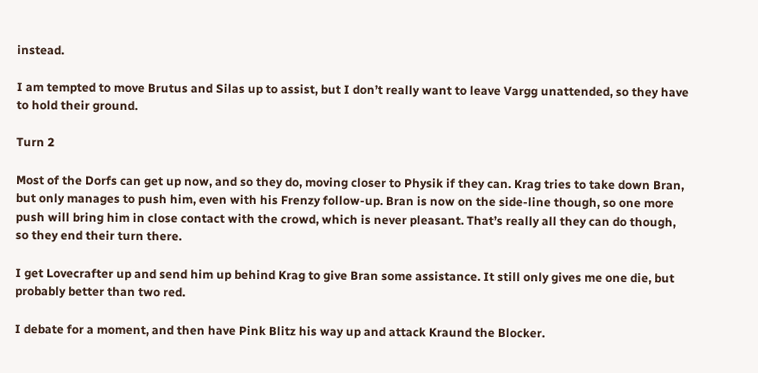instead.

I am tempted to move Brutus and Silas up to assist, but I don’t really want to leave Vargg unattended, so they have to hold their ground.

Turn 2

Most of the Dorfs can get up now, and so they do, moving closer to Physik if they can. Krag tries to take down Bran, but only manages to push him, even with his Frenzy follow-up. Bran is now on the side-line though, so one more push will bring him in close contact with the crowd, which is never pleasant. That’s really all they can do though, so they end their turn there.

I get Lovecrafter up and send him up behind Krag to give Bran some assistance. It still only gives me one die, but probably better than two red.

I debate for a moment, and then have Pink Blitz his way up and attack Kraund the Blocker.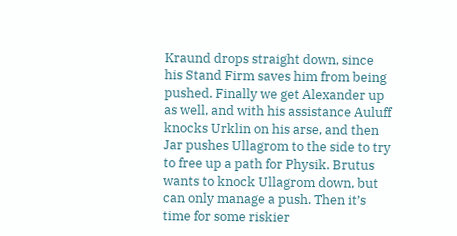Kraund drops straight down, since his Stand Firm saves him from being pushed. Finally we get Alexander up as well, and with his assistance Auluff knocks Urklin on his arse, and then Jar pushes Ullagrom to the side to try to free up a path for Physik. Brutus wants to knock Ullagrom down, but can only manage a push. Then it’s time for some riskier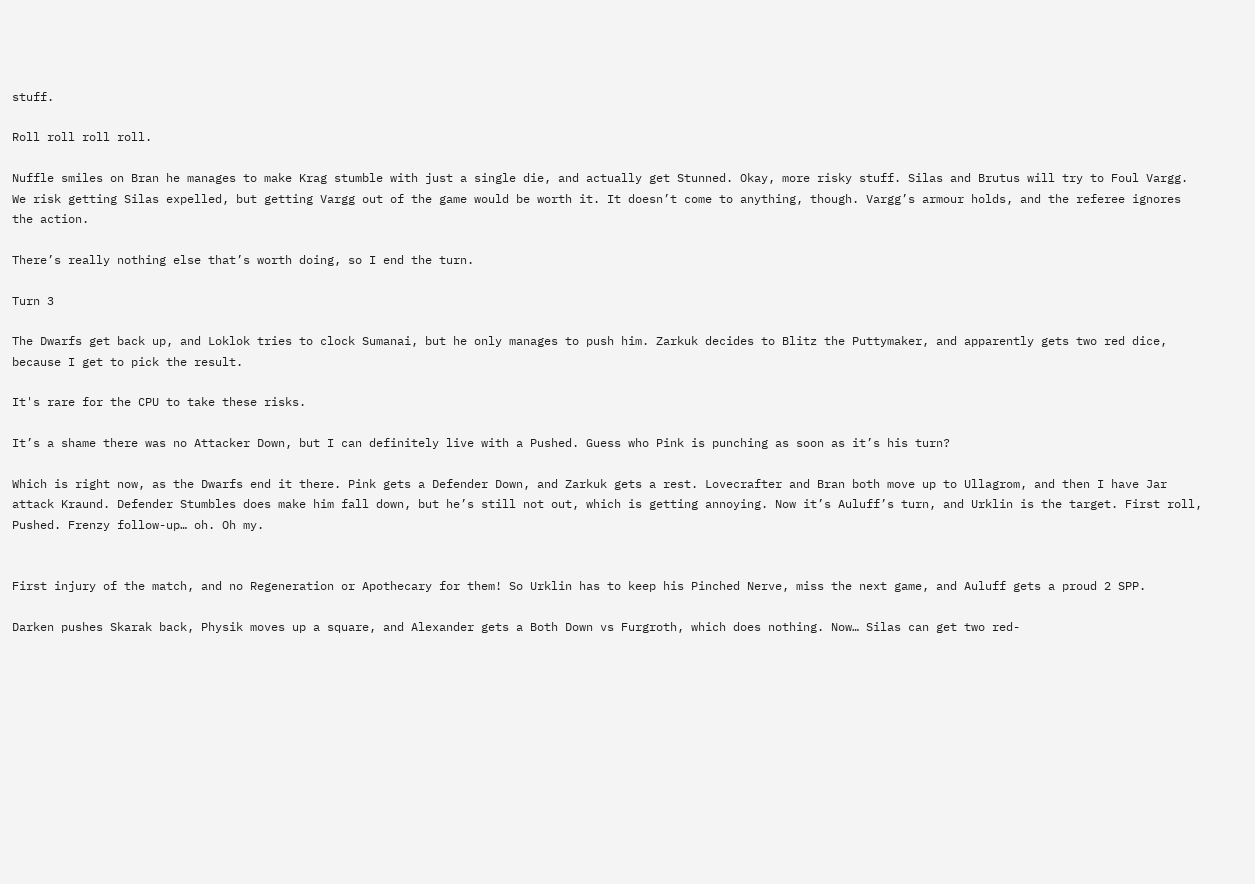stuff.

Roll roll roll roll.

Nuffle smiles on Bran he manages to make Krag stumble with just a single die, and actually get Stunned. Okay, more risky stuff. Silas and Brutus will try to Foul Vargg. We risk getting Silas expelled, but getting Vargg out of the game would be worth it. It doesn’t come to anything, though. Vargg’s armour holds, and the referee ignores the action.

There’s really nothing else that’s worth doing, so I end the turn.

Turn 3

The Dwarfs get back up, and Loklok tries to clock Sumanai, but he only manages to push him. Zarkuk decides to Blitz the Puttymaker, and apparently gets two red dice, because I get to pick the result.

It's rare for the CPU to take these risks.

It’s a shame there was no Attacker Down, but I can definitely live with a Pushed. Guess who Pink is punching as soon as it’s his turn?

Which is right now, as the Dwarfs end it there. Pink gets a Defender Down, and Zarkuk gets a rest. Lovecrafter and Bran both move up to Ullagrom, and then I have Jar attack Kraund. Defender Stumbles does make him fall down, but he’s still not out, which is getting annoying. Now it’s Auluff’s turn, and Urklin is the target. First roll, Pushed. Frenzy follow-up… oh. Oh my.


First injury of the match, and no Regeneration or Apothecary for them! So Urklin has to keep his Pinched Nerve, miss the next game, and Auluff gets a proud 2 SPP.

Darken pushes Skarak back, Physik moves up a square, and Alexander gets a Both Down vs Furgroth, which does nothing. Now… Silas can get two red-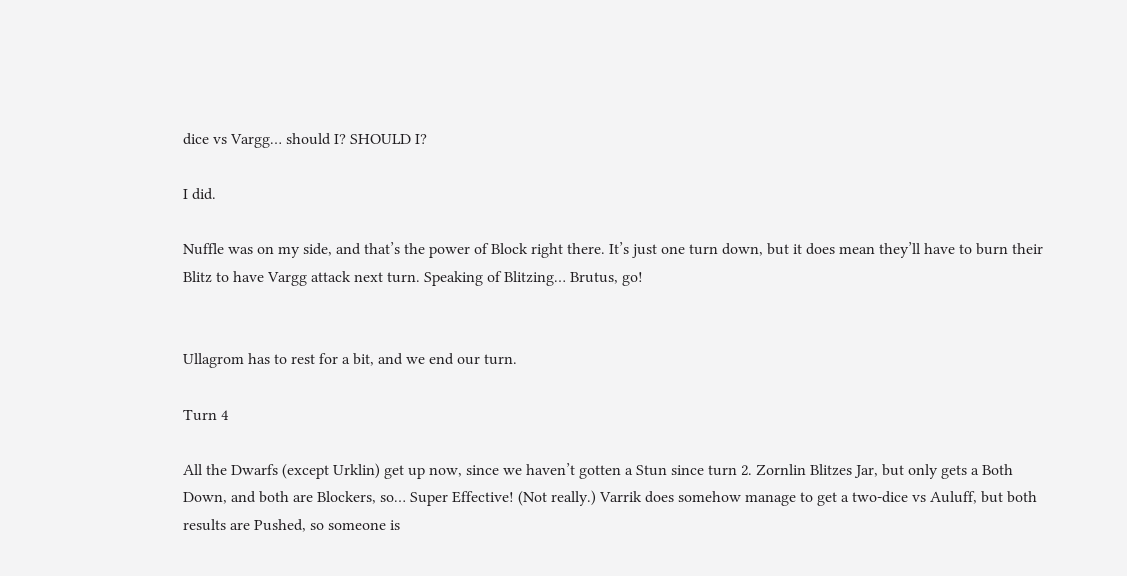dice vs Vargg… should I? SHOULD I?

I did.

Nuffle was on my side, and that’s the power of Block right there. It’s just one turn down, but it does mean they’ll have to burn their Blitz to have Vargg attack next turn. Speaking of Blitzing… Brutus, go!


Ullagrom has to rest for a bit, and we end our turn.

Turn 4

All the Dwarfs (except Urklin) get up now, since we haven’t gotten a Stun since turn 2. Zornlin Blitzes Jar, but only gets a Both Down, and both are Blockers, so… Super Effective! (Not really.) Varrik does somehow manage to get a two-dice vs Auluff, but both results are Pushed, so someone is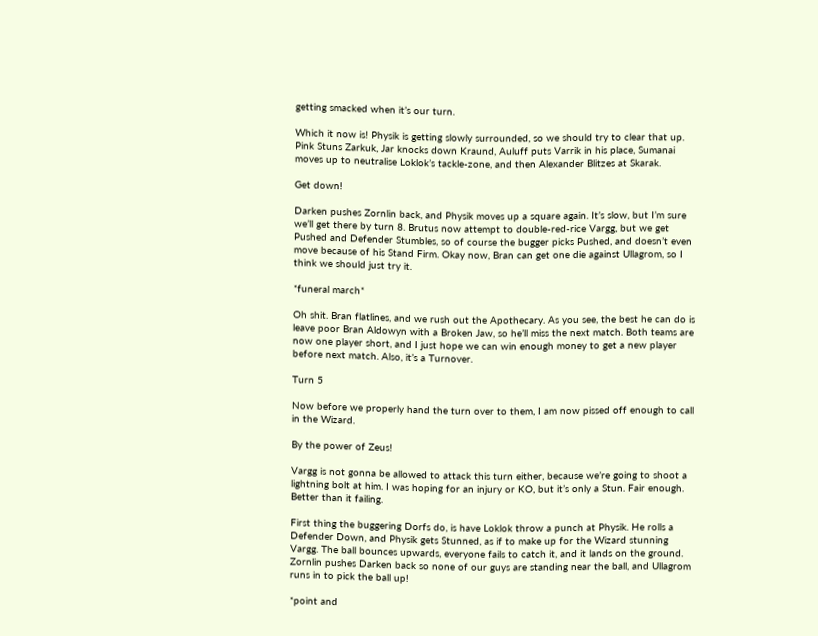getting smacked when it’s our turn.

Which it now is! Physik is getting slowly surrounded, so we should try to clear that up. Pink Stuns Zarkuk, Jar knocks down Kraund, Auluff puts Varrik in his place, Sumanai moves up to neutralise Loklok’s tackle-zone, and then Alexander Blitzes at Skarak.

Get down!

Darken pushes Zornlin back, and Physik moves up a square again. It’s slow, but I’m sure we’ll get there by turn 8. Brutus now attempt to double-red-rice Vargg, but we get Pushed and Defender Stumbles, so of course the bugger picks Pushed, and doesn’t even move because of his Stand Firm. Okay now, Bran can get one die against Ullagrom, so I think we should just try it.

*funeral march*

Oh shit. Bran flatlines, and we rush out the Apothecary. As you see, the best he can do is leave poor Bran Aldowyn with a Broken Jaw, so he’ll miss the next match. Both teams are now one player short, and I just hope we can win enough money to get a new player before next match. Also, it’s a Turnover.

Turn 5

Now before we properly hand the turn over to them, I am now pissed off enough to call in the Wizard.

By the power of Zeus!

Vargg is not gonna be allowed to attack this turn either, because we’re going to shoot a lightning bolt at him. I was hoping for an injury or KO, but it’s only a Stun. Fair enough. Better than it failing.

First thing the buggering Dorfs do, is have Loklok throw a punch at Physik. He rolls a Defender Down, and Physik gets Stunned, as if to make up for the Wizard stunning Vargg. The ball bounces upwards, everyone fails to catch it, and it lands on the ground. Zornlin pushes Darken back so none of our guys are standing near the ball, and Ullagrom runs in to pick the ball up!

*point and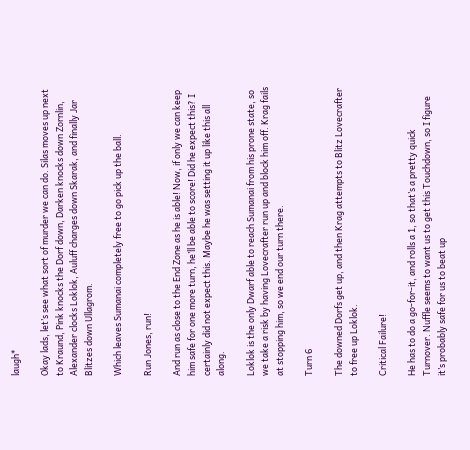laugh*

Okay lads, let’s see what sort of murder we can do. Silas moves up next to Kraund, Pink knocks the Dorf down, Darken knocks down Zornlin, Alexander clocks Loklok, Auluff charges down Skarak, and finally Jar Blitzes down Ullagrom.

Which leaves Sumanai completely free to go pick up the ball.

Run Jones, run!

And run as close to the End Zone as he is able! Now, if only we can keep him safe for one more turn, he’ll be able to score! Did he expect this? I certainly did not expect this. Maybe he was setting it up like this all along.

Loklok is the only Dwarf able to reach Sumanai from his prone state, so we take a risk by having Lovecrafter run up and block him off. Krag fails at stopping him, so we end our turn there.

Turn 6

The downed Dorfs get up, and then Krag attempts to Blitz Lovecrafter to free up Loklok.

Critical Failure!

He has to do a go-for-it, and rolls a 1, so that’s a pretty quick Turnover. Nuffle seems to want us to get this Touchdown, so I figure it’s probably safe for us to beat up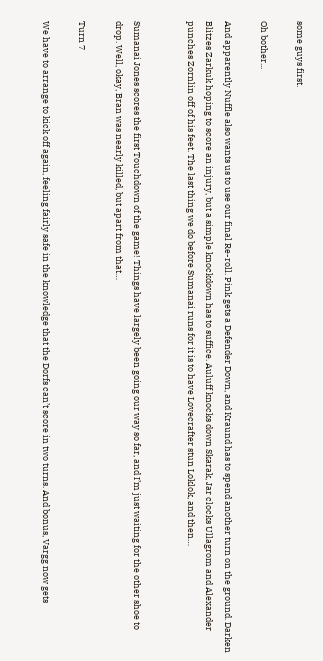some guys first.

Oh bother...

And apparently Nuffle also wants us to use our final Re-roll. Pink gets a Defender Down, and Kraund has to spend another turn on the ground. Darken Blitzes Zarkuk hoping to score an injury, but a simple knockdown has to suffice. Auluff knocks down Skarak, Jar clocks Ullagrom and Alexander punches Zornlin off of his feet. The last thing we do before Sumanai runs for it is to have Lovecrafter stun Loklok, and then…


Sumanai Jones scores the first Touchdown of the game! Things have largely been going our way so far, and I’m just waiting for the other shoe to drop. Well, okay, Bran was nearly killed, but apart from that…

Turn 7

We have to arrange to kick off again, feeling fairly safe in the knowledge that the Dorfs can’t score in two turns. And bonus, Vargg now gets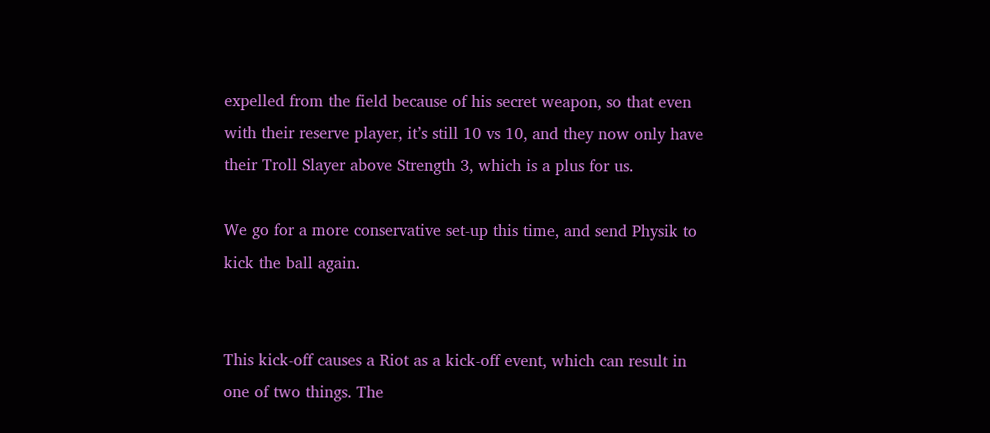expelled from the field because of his secret weapon, so that even with their reserve player, it’s still 10 vs 10, and they now only have their Troll Slayer above Strength 3, which is a plus for us.

We go for a more conservative set-up this time, and send Physik to kick the ball again.


This kick-off causes a Riot as a kick-off event, which can result in one of two things. The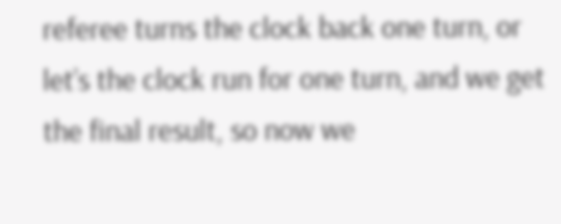referee turns the clock back one turn, or let’s the clock run for one turn, and we get the final result, so now we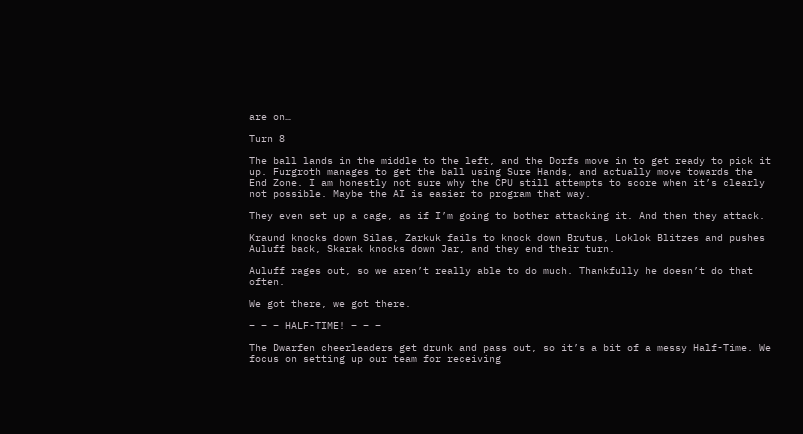are on…

Turn 8

The ball lands in the middle to the left, and the Dorfs move in to get ready to pick it up. Furgroth manages to get the ball using Sure Hands, and actually move towards the End Zone. I am honestly not sure why the CPU still attempts to score when it’s clearly not possible. Maybe the AI is easier to program that way.

They even set up a cage, as if I’m going to bother attacking it. And then they attack.

Kraund knocks down Silas, Zarkuk fails to knock down Brutus, Loklok Blitzes and pushes Auluff back, Skarak knocks down Jar, and they end their turn.

Auluff rages out, so we aren’t really able to do much. Thankfully he doesn’t do that often.

We got there, we got there.

– – – HALF-TIME! – – –

The Dwarfen cheerleaders get drunk and pass out, so it’s a bit of a messy Half-Time. We focus on setting up our team for receiving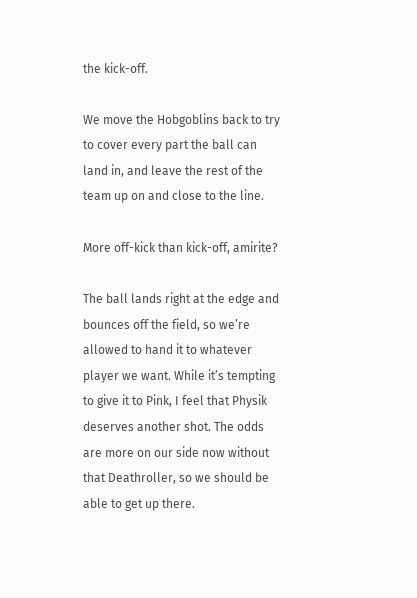the kick-off.

We move the Hobgoblins back to try to cover every part the ball can land in, and leave the rest of the team up on and close to the line.

More off-kick than kick-off, amirite?

The ball lands right at the edge and bounces off the field, so we’re allowed to hand it to whatever player we want. While it’s tempting to give it to Pink, I feel that Physik deserves another shot. The odds are more on our side now without that Deathroller, so we should be able to get up there.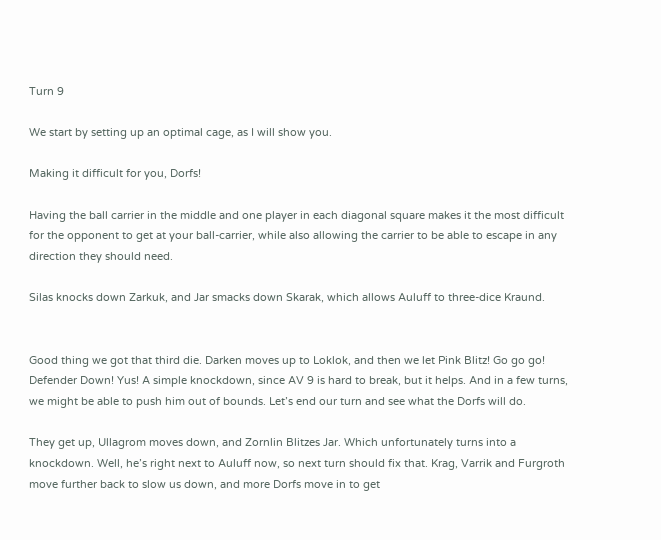Turn 9

We start by setting up an optimal cage, as I will show you.

Making it difficult for you, Dorfs!

Having the ball carrier in the middle and one player in each diagonal square makes it the most difficult for the opponent to get at your ball-carrier, while also allowing the carrier to be able to escape in any direction they should need.

Silas knocks down Zarkuk, and Jar smacks down Skarak, which allows Auluff to three-dice Kraund.


Good thing we got that third die. Darken moves up to Loklok, and then we let Pink Blitz! Go go go! Defender Down! Yus! A simple knockdown, since AV 9 is hard to break, but it helps. And in a few turns, we might be able to push him out of bounds. Let’s end our turn and see what the Dorfs will do.

They get up, Ullagrom moves down, and Zornlin Blitzes Jar. Which unfortunately turns into a knockdown. Well, he’s right next to Auluff now, so next turn should fix that. Krag, Varrik and Furgroth move further back to slow us down, and more Dorfs move in to get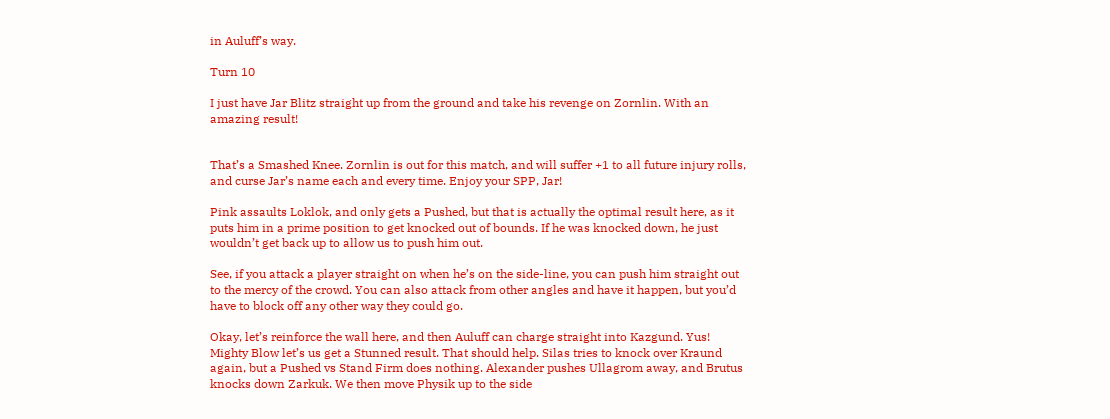in Auluff’s way.

Turn 10

I just have Jar Blitz straight up from the ground and take his revenge on Zornlin. With an amazing result!


That’s a Smashed Knee. Zornlin is out for this match, and will suffer +1 to all future injury rolls, and curse Jar’s name each and every time. Enjoy your SPP, Jar!

Pink assaults Loklok, and only gets a Pushed, but that is actually the optimal result here, as it puts him in a prime position to get knocked out of bounds. If he was knocked down, he just wouldn’t get back up to allow us to push him out.

See, if you attack a player straight on when he’s on the side-line, you can push him straight out to the mercy of the crowd. You can also attack from other angles and have it happen, but you’d have to block off any other way they could go.

Okay, let’s reinforce the wall here, and then Auluff can charge straight into Kazgund. Yus! Mighty Blow let’s us get a Stunned result. That should help. Silas tries to knock over Kraund again, but a Pushed vs Stand Firm does nothing. Alexander pushes Ullagrom away, and Brutus knocks down Zarkuk. We then move Physik up to the side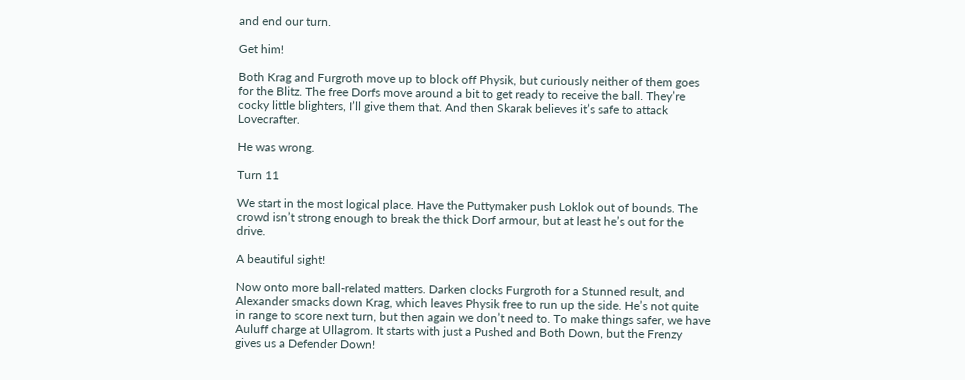and end our turn.

Get him!

Both Krag and Furgroth move up to block off Physik, but curiously neither of them goes for the Blitz. The free Dorfs move around a bit to get ready to receive the ball. They’re cocky little blighters, I’ll give them that. And then Skarak believes it’s safe to attack Lovecrafter.

He was wrong.

Turn 11

We start in the most logical place. Have the Puttymaker push Loklok out of bounds. The crowd isn’t strong enough to break the thick Dorf armour, but at least he’s out for the drive.

A beautiful sight!

Now onto more ball-related matters. Darken clocks Furgroth for a Stunned result, and Alexander smacks down Krag, which leaves Physik free to run up the side. He’s not quite in range to score next turn, but then again we don’t need to. To make things safer, we have Auluff charge at Ullagrom. It starts with just a Pushed and Both Down, but the Frenzy gives us a Defender Down!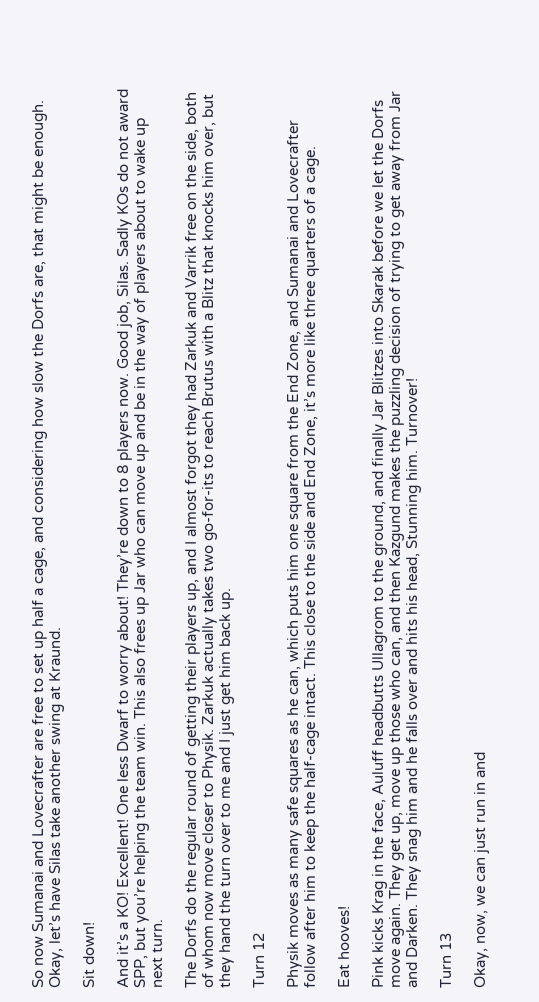So now Sumanai and Lovecrafter are free to set up half a cage, and considering how slow the Dorfs are, that might be enough. Okay, let’s have Silas take another swing at Kraund.

Sit down!

And it’s a KO! Excellent! One less Dwarf to worry about! They’re down to 8 players now. Good job, Silas. Sadly KOs do not award SPP, but you’re helping the team win. This also frees up Jar who can move up and be in the way of players about to wake up next turn.

The Dorfs do the regular round of getting their players up, and I almost forgot they had Zarkuk and Varrik free on the side, both of whom now move closer to Physik. Zarkuk actually takes two go-for-its to reach Brutus with a Blitz that knocks him over, but they hand the turn over to me and I just get him back up.

Turn 12

Physik moves as many safe squares as he can, which puts him one square from the End Zone, and Sumanai and Lovecrafter follow after him to keep the half-cage intact. This close to the side and End Zone, it’s more like three quarters of a cage.

Eat hooves!

Pink kicks Krag in the face, Auluff headbutts Ullagrom to the ground, and finally Jar Blitzes into Skarak before we let the Dorfs move again. They get up, move up those who can, and then Kazgund makes the puzzling decision of trying to get away from Jar and Darken. They snag him and he falls over and hits his head, Stunning him. Turnover!

Turn 13

Okay, now, we can just run in and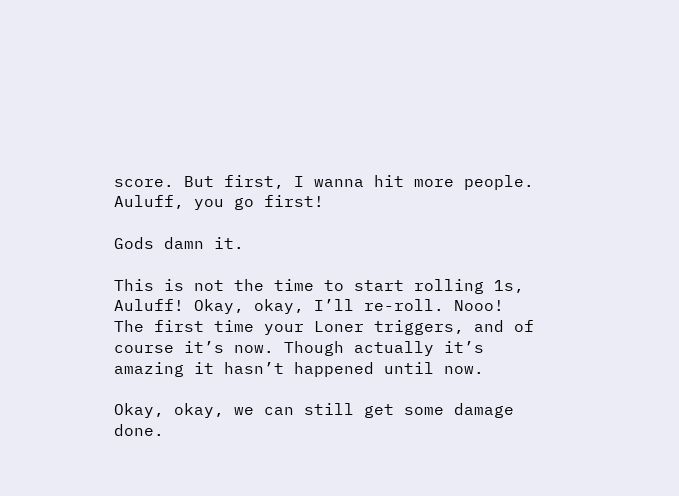score. But first, I wanna hit more people. Auluff, you go first!

Gods damn it.

This is not the time to start rolling 1s, Auluff! Okay, okay, I’ll re-roll. Nooo! The first time your Loner triggers, and of course it’s now. Though actually it’s amazing it hasn’t happened until now.

Okay, okay, we can still get some damage done.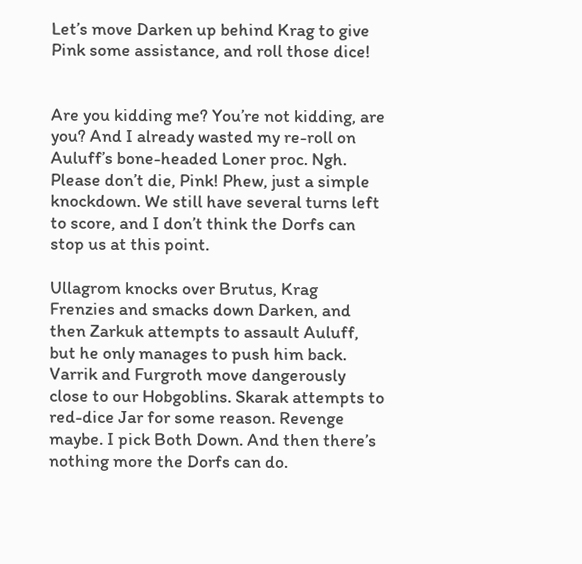Let’s move Darken up behind Krag to give Pink some assistance, and roll those dice!


Are you kidding me? You’re not kidding, are you? And I already wasted my re-roll on Auluff’s bone-headed Loner proc. Ngh. Please don’t die, Pink! Phew, just a simple knockdown. We still have several turns left to score, and I don’t think the Dorfs can stop us at this point.

Ullagrom knocks over Brutus, Krag Frenzies and smacks down Darken, and then Zarkuk attempts to assault Auluff, but he only manages to push him back. Varrik and Furgroth move dangerously close to our Hobgoblins. Skarak attempts to red-dice Jar for some reason. Revenge maybe. I pick Both Down. And then there’s nothing more the Dorfs can do.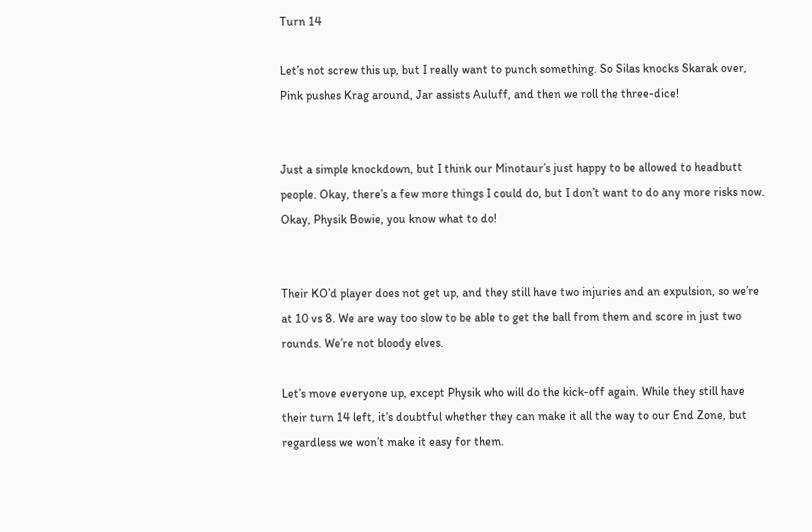Turn 14

Let’s not screw this up, but I really want to punch something. So Silas knocks Skarak over, Pink pushes Krag around, Jar assists Auluff, and then we roll the three-dice!


Just a simple knockdown, but I think our Minotaur’s just happy to be allowed to headbutt people. Okay, there’s a few more things I could do, but I don’t want to do any more risks now. Okay, Physik Bowie, you know what to do!


Their KO’d player does not get up, and they still have two injuries and an expulsion, so we’re at 10 vs 8. We are way too slow to be able to get the ball from them and score in just two rounds. We’re not bloody elves.

Let’s move everyone up, except Physik who will do the kick-off again. While they still have their turn 14 left, it’s doubtful whether they can make it all the way to our End Zone, but regardless we won’t make it easy for them.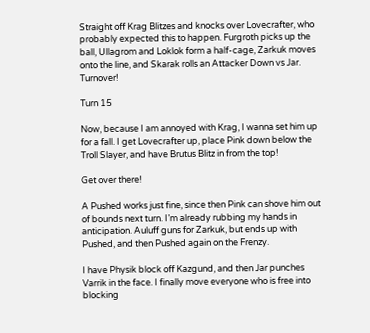Straight off Krag Blitzes and knocks over Lovecrafter, who probably expected this to happen. Furgroth picks up the ball, Ullagrom and Loklok form a half-cage, Zarkuk moves onto the line, and Skarak rolls an Attacker Down vs Jar. Turnover!

Turn 15

Now, because I am annoyed with Krag, I wanna set him up for a fall. I get Lovecrafter up, place Pink down below the Troll Slayer, and have Brutus Blitz in from the top!

Get over there!

A Pushed works just fine, since then Pink can shove him out of bounds next turn. I’m already rubbing my hands in anticipation. Auluff guns for Zarkuk, but ends up with Pushed, and then Pushed again on the Frenzy.

I have Physik block off Kazgund, and then Jar punches Varrik in the face. I finally move everyone who is free into blocking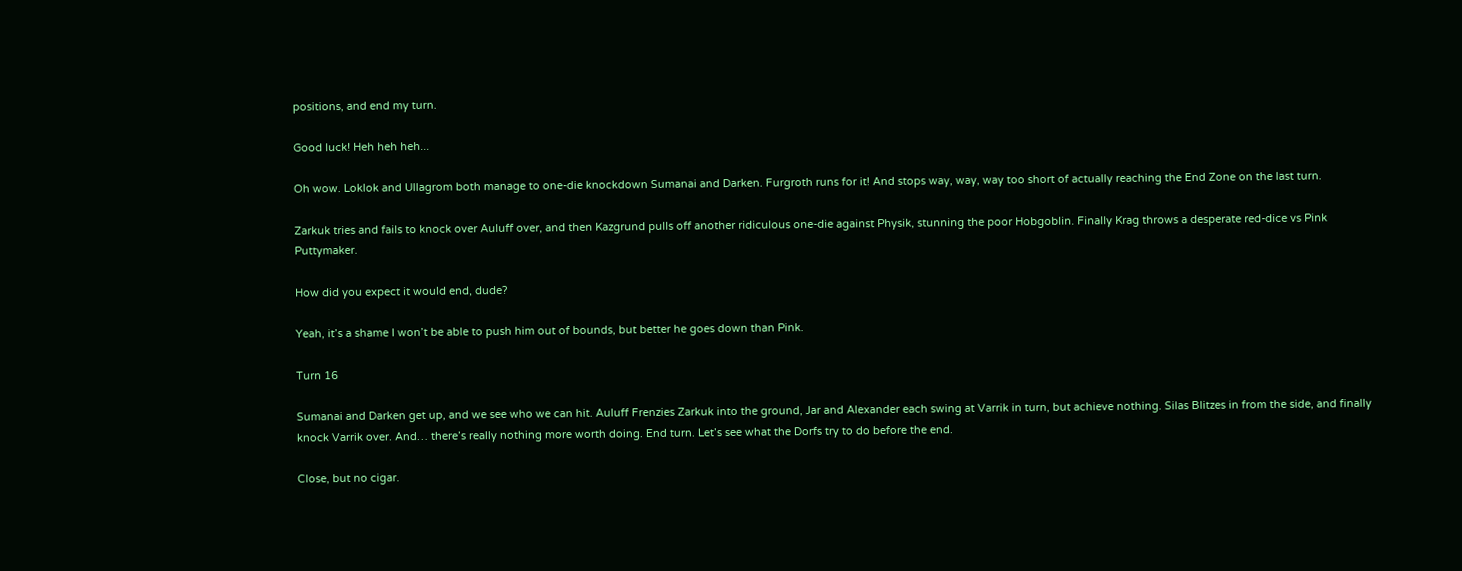positions, and end my turn.

Good luck! Heh heh heh...

Oh wow. Loklok and Ullagrom both manage to one-die knockdown Sumanai and Darken. Furgroth runs for it! And stops way, way, way too short of actually reaching the End Zone on the last turn.

Zarkuk tries and fails to knock over Auluff over, and then Kazgrund pulls off another ridiculous one-die against Physik, stunning the poor Hobgoblin. Finally Krag throws a desperate red-dice vs Pink Puttymaker.

How did you expect it would end, dude?

Yeah, it’s a shame I won’t be able to push him out of bounds, but better he goes down than Pink.

Turn 16

Sumanai and Darken get up, and we see who we can hit. Auluff Frenzies Zarkuk into the ground, Jar and Alexander each swing at Varrik in turn, but achieve nothing. Silas Blitzes in from the side, and finally knock Varrik over. And… there’s really nothing more worth doing. End turn. Let’s see what the Dorfs try to do before the end.

Close, but no cigar.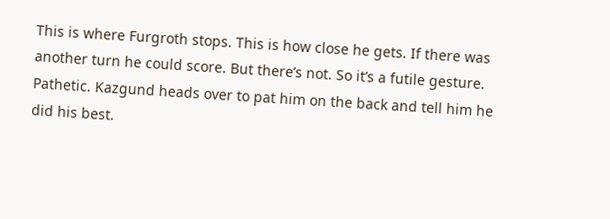This is where Furgroth stops. This is how close he gets. If there was another turn he could score. But there’s not. So it’s a futile gesture. Pathetic. Kazgund heads over to pat him on the back and tell him he did his best.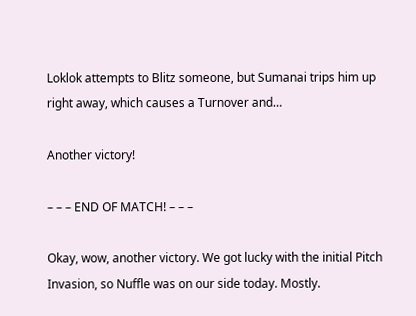Loklok attempts to Blitz someone, but Sumanai trips him up right away, which causes a Turnover and…

Another victory!

– – – END OF MATCH! – – –

Okay, wow, another victory. We got lucky with the initial Pitch Invasion, so Nuffle was on our side today. Mostly.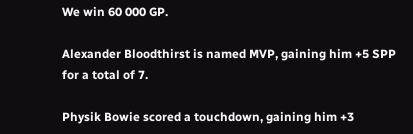We win 60 000 GP.

Alexander Bloodthirst is named MVP, gaining him +5 SPP for a total of 7.

Physik Bowie scored a touchdown, gaining him +3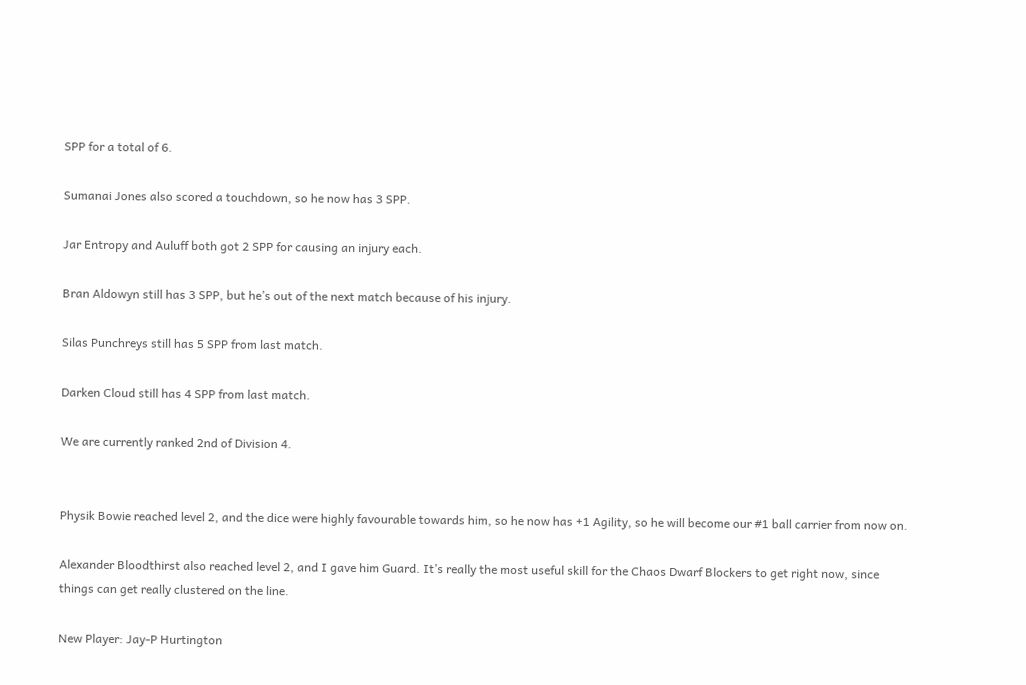SPP for a total of 6.

Sumanai Jones also scored a touchdown, so he now has 3 SPP.

Jar Entropy and Auluff both got 2 SPP for causing an injury each.

Bran Aldowyn still has 3 SPP, but he’s out of the next match because of his injury.

Silas Punchreys still has 5 SPP from last match.

Darken Cloud still has 4 SPP from last match.

We are currently ranked 2nd of Division 4.


Physik Bowie reached level 2, and the dice were highly favourable towards him, so he now has +1 Agility, so he will become our #1 ball carrier from now on.

Alexander Bloodthirst also reached level 2, and I gave him Guard. It’s really the most useful skill for the Chaos Dwarf Blockers to get right now, since things can get really clustered on the line.

New Player: Jay-P Hurtington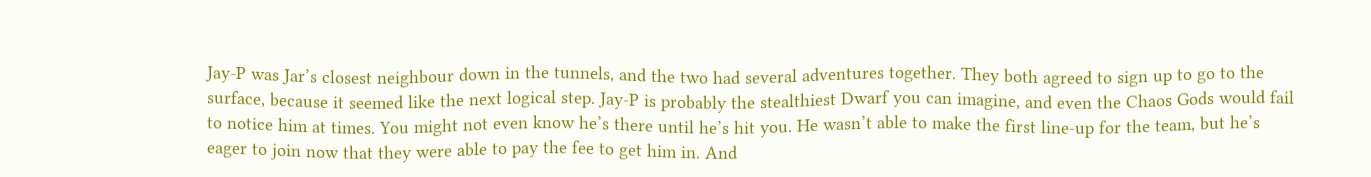Jay-P was Jar’s closest neighbour down in the tunnels, and the two had several adventures together. They both agreed to sign up to go to the surface, because it seemed like the next logical step. Jay-P is probably the stealthiest Dwarf you can imagine, and even the Chaos Gods would fail to notice him at times. You might not even know he’s there until he’s hit you. He wasn’t able to make the first line-up for the team, but he’s eager to join now that they were able to pay the fee to get him in. And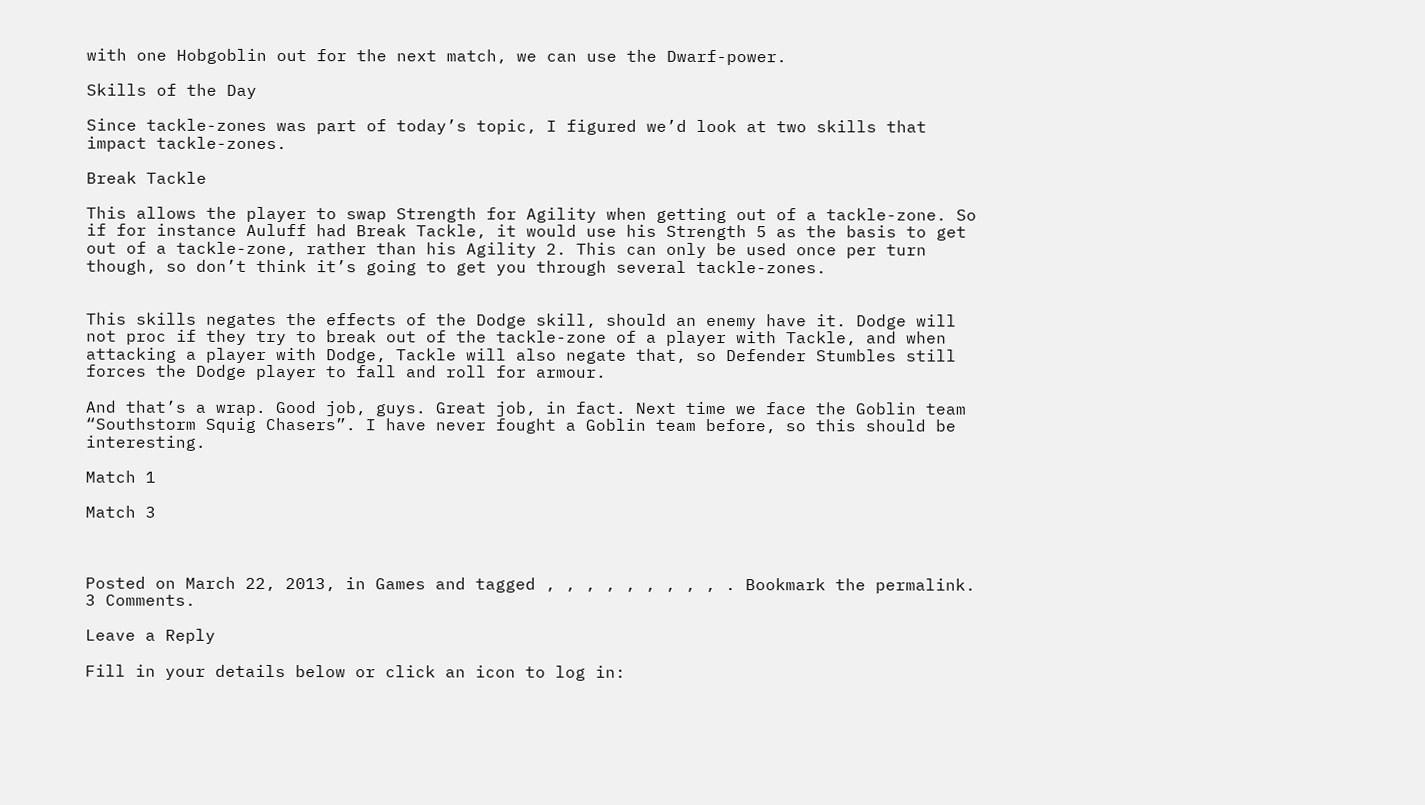with one Hobgoblin out for the next match, we can use the Dwarf-power.

Skills of the Day

Since tackle-zones was part of today’s topic, I figured we’d look at two skills that impact tackle-zones.

Break Tackle

This allows the player to swap Strength for Agility when getting out of a tackle-zone. So if for instance Auluff had Break Tackle, it would use his Strength 5 as the basis to get out of a tackle-zone, rather than his Agility 2. This can only be used once per turn though, so don’t think it’s going to get you through several tackle-zones.


This skills negates the effects of the Dodge skill, should an enemy have it. Dodge will not proc if they try to break out of the tackle-zone of a player with Tackle, and when attacking a player with Dodge, Tackle will also negate that, so Defender Stumbles still forces the Dodge player to fall and roll for armour.

And that’s a wrap. Good job, guys. Great job, in fact. Next time we face the Goblin team “Southstorm Squig Chasers”. I have never fought a Goblin team before, so this should be interesting.

Match 1

Match 3



Posted on March 22, 2013, in Games and tagged , , , , , , , , , . Bookmark the permalink. 3 Comments.

Leave a Reply

Fill in your details below or click an icon to log in: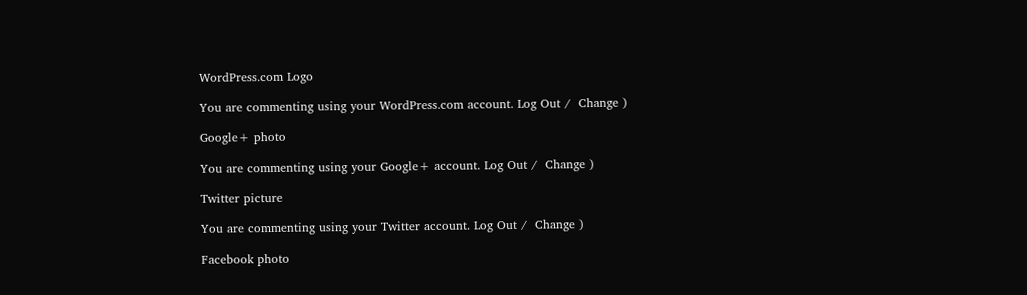WordPress.com Logo

You are commenting using your WordPress.com account. Log Out /  Change )

Google+ photo

You are commenting using your Google+ account. Log Out /  Change )

Twitter picture

You are commenting using your Twitter account. Log Out /  Change )

Facebook photo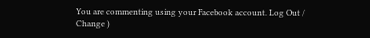You are commenting using your Facebook account. Log Out /  Change )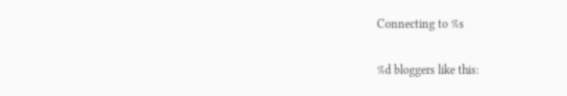Connecting to %s

%d bloggers like this: